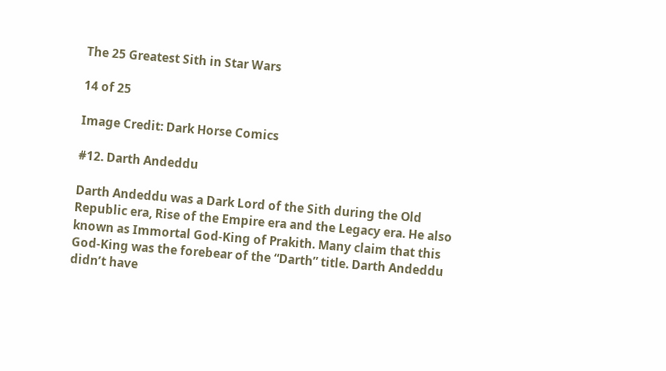The 25 Greatest Sith in Star Wars

14 of 25

Image Credit: Dark Horse Comics

#12. Darth Andeddu

Darth Andeddu was a Dark Lord of the Sith during the Old Republic era, Rise of the Empire era and the Legacy era. He also known as Immortal God-King of Prakith. Many claim that this God-King was the forebear of the “Darth” title. Darth Andeddu didn’t have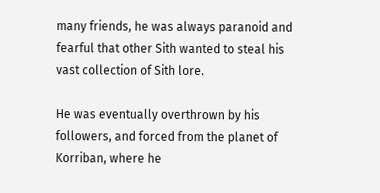many friends, he was always paranoid and fearful that other Sith wanted to steal his vast collection of Sith lore.

He was eventually overthrown by his followers, and forced from the planet of Korriban, where he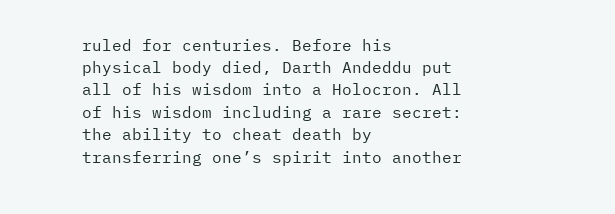ruled for centuries. Before his physical body died, Darth Andeddu put all of his wisdom into a Holocron. All of his wisdom including a rare secret: the ability to cheat death by transferring one’s spirit into another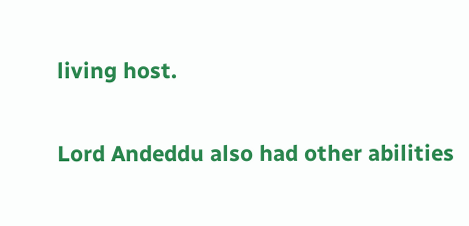living host.

Lord Andeddu also had other abilities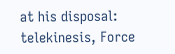at his disposal: telekinesis, Force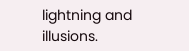lightning and illusions.